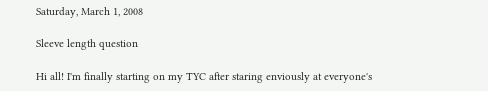Saturday, March 1, 2008

Sleeve length question

Hi all! I'm finally starting on my TYC after staring enviously at everyone's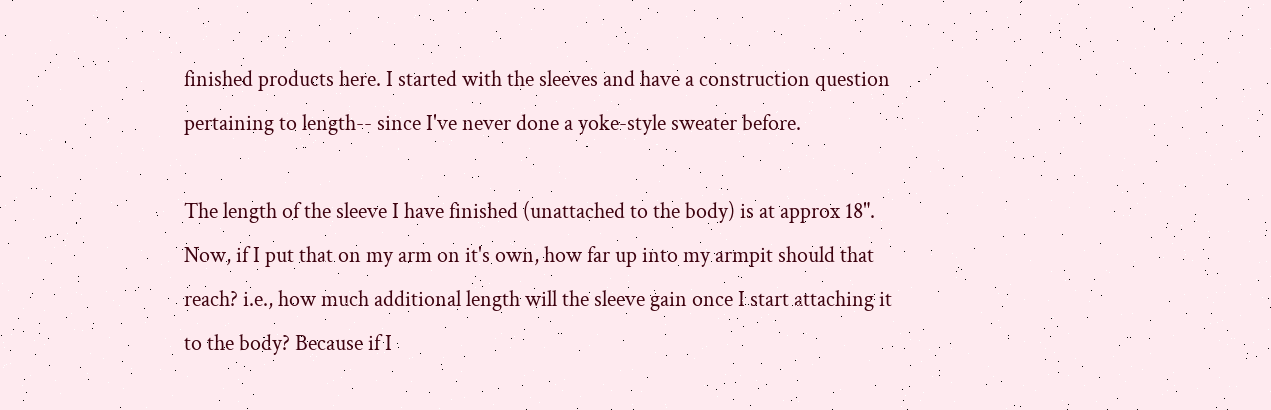finished products here. I started with the sleeves and have a construction question pertaining to length-- since I've never done a yoke-style sweater before.

The length of the sleeve I have finished (unattached to the body) is at approx 18". Now, if I put that on my arm on it's own, how far up into my armpit should that reach? i.e., how much additional length will the sleeve gain once I start attaching it to the body? Because if I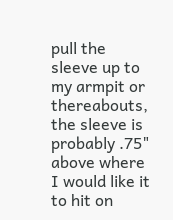pull the sleeve up to my armpit or thereabouts, the sleeve is probably .75" above where I would like it to hit on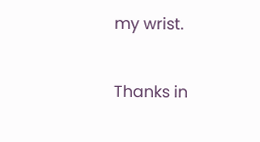my wrist.

Thanks in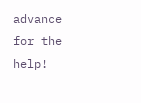advance for the help!